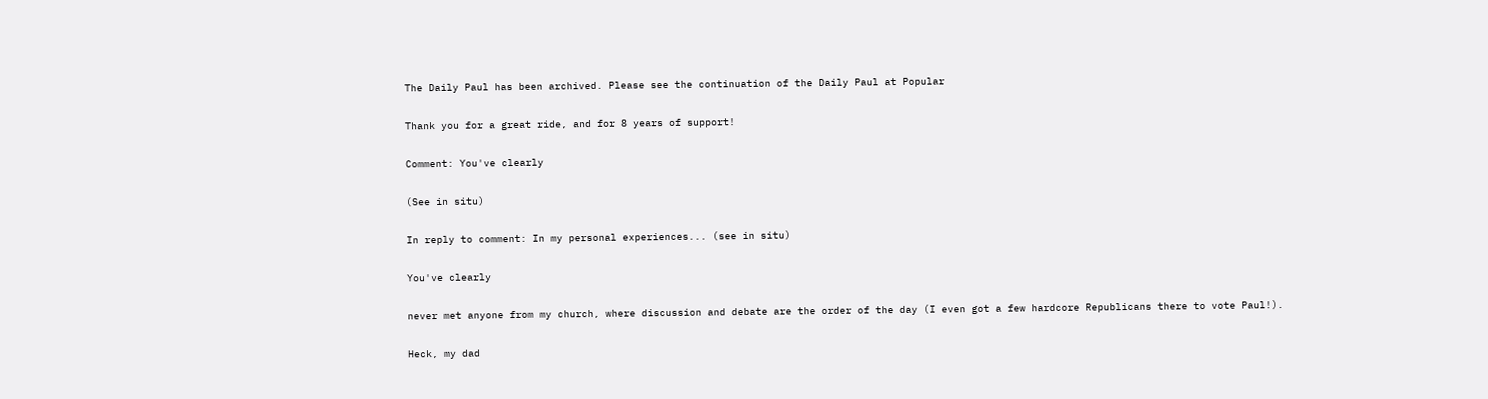The Daily Paul has been archived. Please see the continuation of the Daily Paul at Popular

Thank you for a great ride, and for 8 years of support!

Comment: You've clearly

(See in situ)

In reply to comment: In my personal experiences... (see in situ)

You've clearly

never met anyone from my church, where discussion and debate are the order of the day (I even got a few hardcore Republicans there to vote Paul!).

Heck, my dad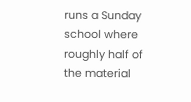runs a Sunday school where roughly half of the material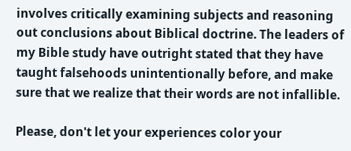involves critically examining subjects and reasoning out conclusions about Biblical doctrine. The leaders of my Bible study have outright stated that they have taught falsehoods unintentionally before, and make sure that we realize that their words are not infallible.

Please, don't let your experiences color your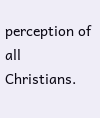perception of all Christians.